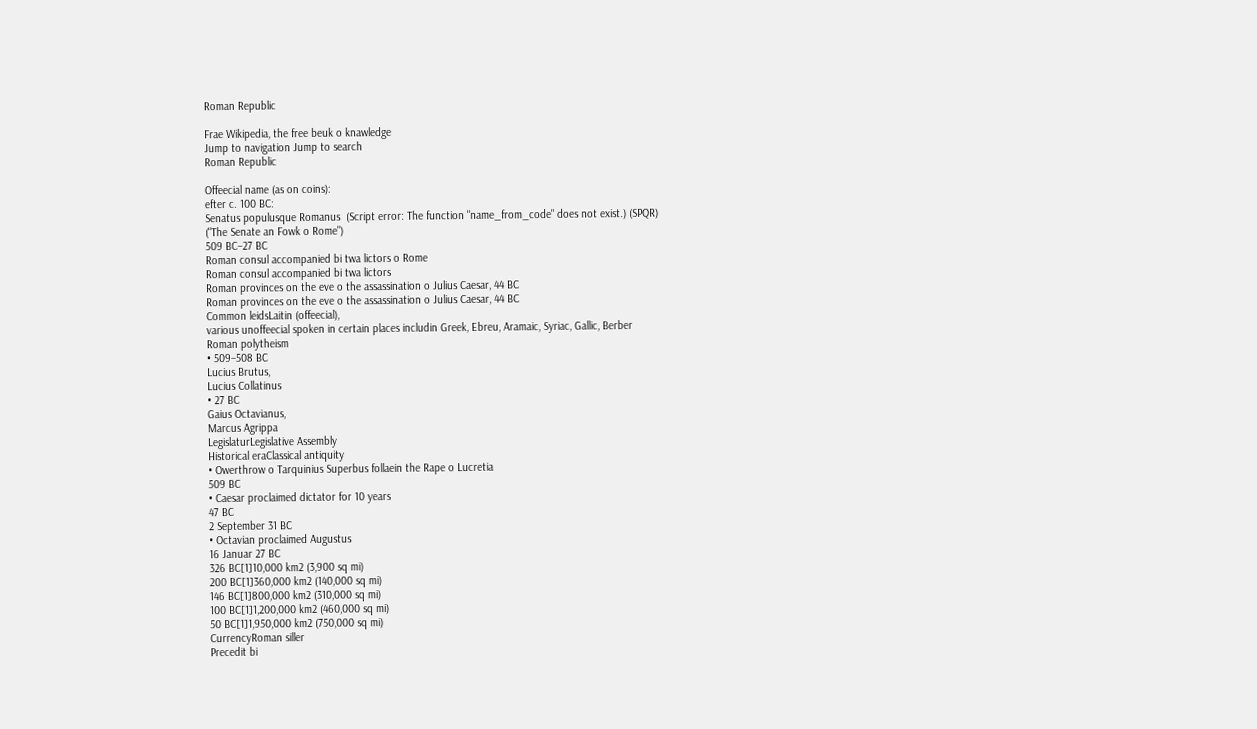Roman Republic

Frae Wikipedia, the free beuk o knawledge
Jump to navigation Jump to search
Roman Republic

Offeecial name (as on coins):
efter c. 100 BC:
Senatus populusque Romanus  (Script error: The function "name_from_code" does not exist.) (SPQR)
("The Senate an Fowk o Rome")
509 BC–27 BC
Roman consul accompanied bi twa lictors o Rome
Roman consul accompanied bi twa lictors
Roman provinces on the eve o the assassination o Julius Caesar, 44 BC
Roman provinces on the eve o the assassination o Julius Caesar, 44 BC
Common leidsLaitin (offeecial),
various unoffeecial spoken in certain places includin Greek, Ebreu, Aramaic, Syriac, Gallic, Berber
Roman polytheism
• 509–508 BC
Lucius Brutus,
Lucius Collatinus
• 27 BC
Gaius Octavianus,
Marcus Agrippa
LegislaturLegislative Assembly
Historical eraClassical antiquity
• Owerthrow o Tarquinius Superbus follaein the Rape o Lucretia
509 BC
• Caesar proclaimed dictator for 10 years
47 BC
2 September 31 BC
• Octavian proclaimed Augustus
16 Januar 27 BC
326 BC[1]10,000 km2 (3,900 sq mi)
200 BC[1]360,000 km2 (140,000 sq mi)
146 BC[1]800,000 km2 (310,000 sq mi)
100 BC[1]1,200,000 km2 (460,000 sq mi)
50 BC[1]1,950,000 km2 (750,000 sq mi)
CurrencyRoman siller
Precedit bi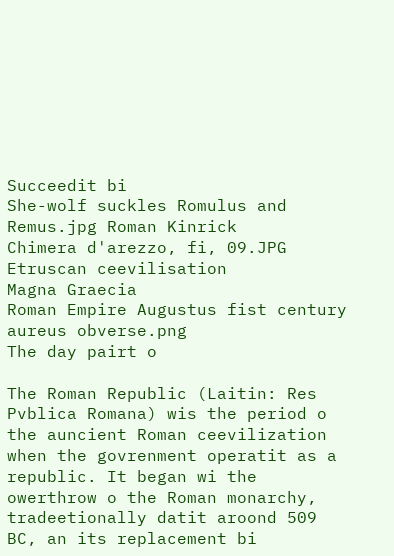Succeedit bi
She-wolf suckles Romulus and Remus.jpg Roman Kinrick
Chimera d'arezzo, fi, 09.JPG Etruscan ceevilisation
Magna Graecia
Roman Empire Augustus fist century aureus obverse.png
The day pairt o

The Roman Republic (Laitin: Res Pvblica Romana) wis the period o the auncient Roman ceevilization when the govrenment operatit as a republic. It began wi the owerthrow o the Roman monarchy, tradeetionally datit aroond 509 BC, an its replacement bi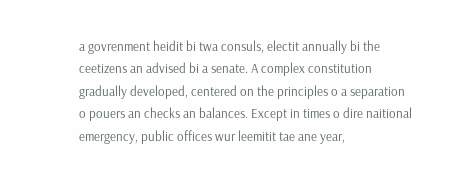a govrenment heidit bi twa consuls, electit annually bi the ceetizens an advised bi a senate. A complex constitution gradually developed, centered on the principles o a separation o pouers an checks an balances. Except in times o dire naitional emergency, public offices wur leemitit tae ane year,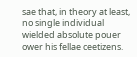sae that, in theory at least, no single individual wielded absolute pouer ower his fellae ceetizens.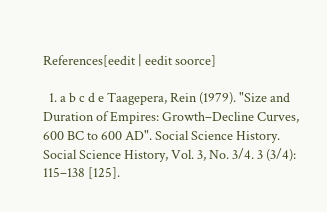References[eedit | eedit soorce]

  1. a b c d e Taagepera, Rein (1979). "Size and Duration of Empires: Growth–Decline Curves, 600 BC to 600 AD". Social Science History. Social Science History, Vol. 3, No. 3/4. 3 (3/4): 115–138 [125].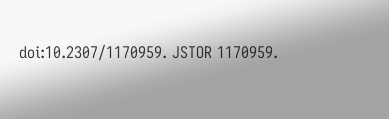doi:10.2307/1170959. JSTOR 1170959.